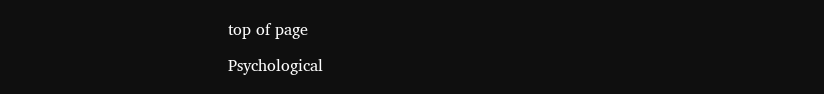top of page

Psychological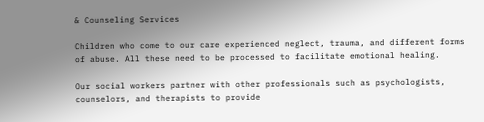& Counseling Services

Children who come to our care experienced neglect, trauma, and different forms of abuse. All these need to be processed to facilitate emotional healing.

Our social workers partner with other professionals such as psychologists, counselors, and therapists to provide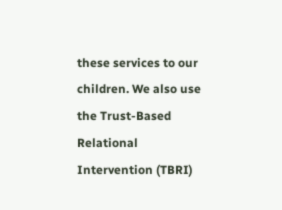these services to our children. We also use the Trust-Based Relational Intervention (TBRI)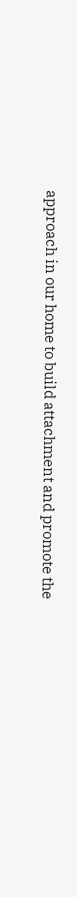approach in our home to build attachment and promote the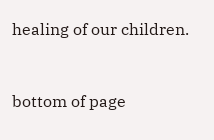healing of our children.


bottom of page